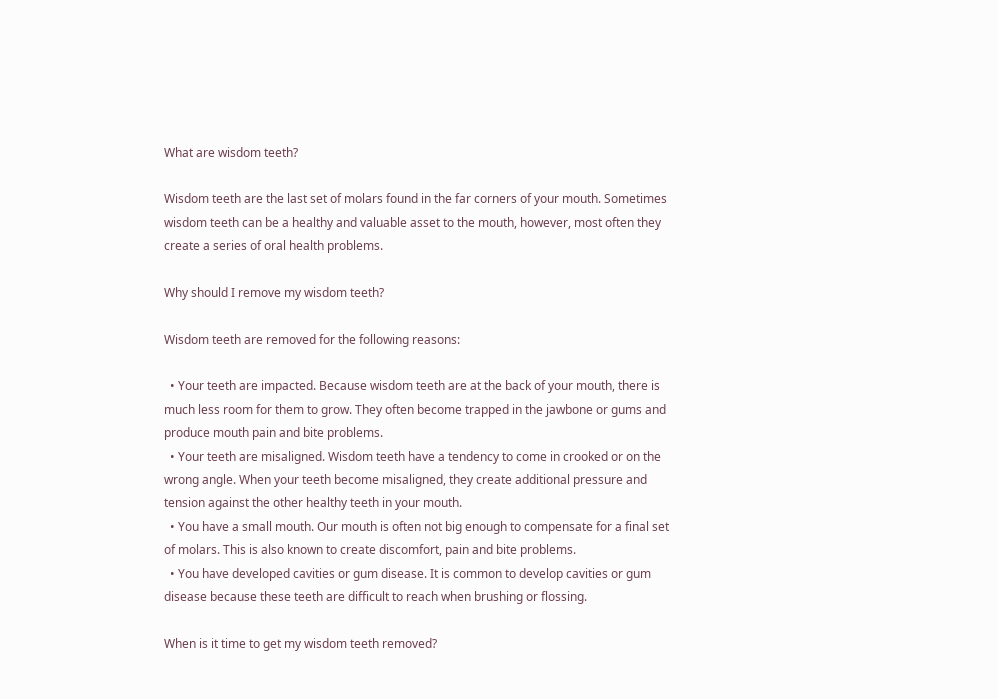What are wisdom teeth?

Wisdom teeth are the last set of molars found in the far corners of your mouth. Sometimes wisdom teeth can be a healthy and valuable asset to the mouth, however, most often they create a series of oral health problems.

Why should I remove my wisdom teeth?

Wisdom teeth are removed for the following reasons:

  • Your teeth are impacted. Because wisdom teeth are at the back of your mouth, there is much less room for them to grow. They often become trapped in the jawbone or gums and produce mouth pain and bite problems.
  • Your teeth are misaligned. Wisdom teeth have a tendency to come in crooked or on the wrong angle. When your teeth become misaligned, they create additional pressure and tension against the other healthy teeth in your mouth.
  • You have a small mouth. Our mouth is often not big enough to compensate for a final set of molars. This is also known to create discomfort, pain and bite problems.
  • You have developed cavities or gum disease. It is common to develop cavities or gum disease because these teeth are difficult to reach when brushing or flossing.

When is it time to get my wisdom teeth removed?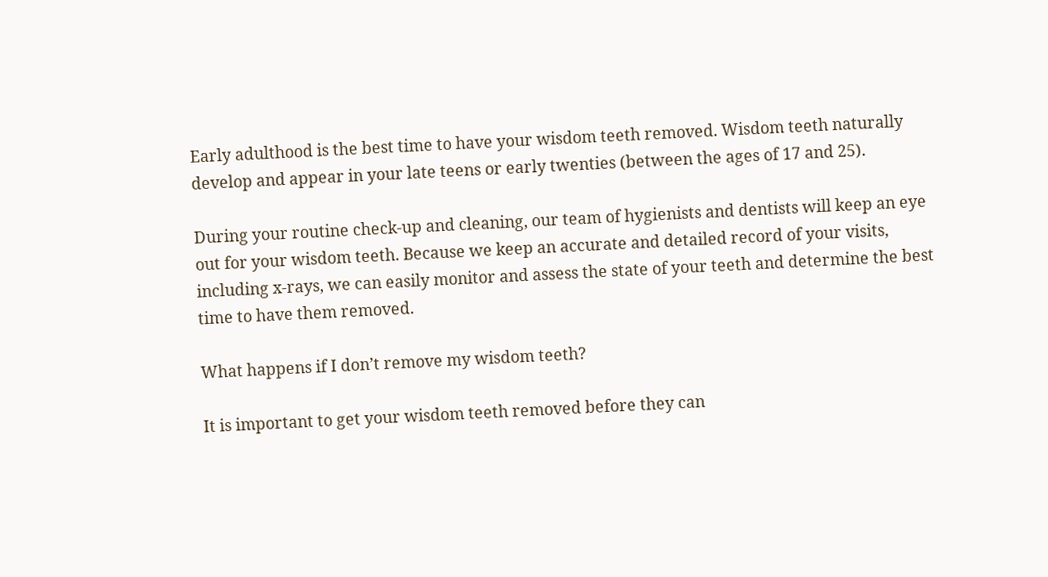Early adulthood is the best time to have your wisdom teeth removed. Wisdom teeth naturally develop and appear in your late teens or early twenties (between the ages of 17 and 25).

During your routine check-up and cleaning, our team of hygienists and dentists will keep an eye out for your wisdom teeth. Because we keep an accurate and detailed record of your visits, including x-rays, we can easily monitor and assess the state of your teeth and determine the best time to have them removed.

What happens if I don’t remove my wisdom teeth?

It is important to get your wisdom teeth removed before they can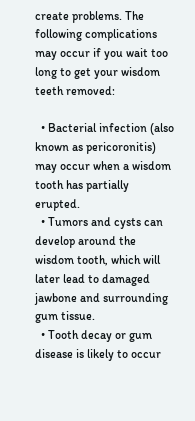create problems. The following complications may occur if you wait too long to get your wisdom teeth removed:

  • Bacterial infection (also known as pericoronitis) may occur when a wisdom tooth has partially erupted.
  • Tumors and cysts can develop around the wisdom tooth, which will later lead to damaged jawbone and surrounding gum tissue.
  • Tooth decay or gum disease is likely to occur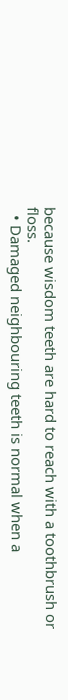because wisdom teeth are hard to reach with a toothbrush or floss.
  • Damaged neighbouring teeth is normal when a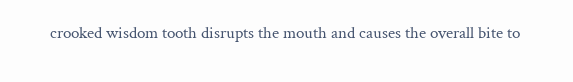crooked wisdom tooth disrupts the mouth and causes the overall bite to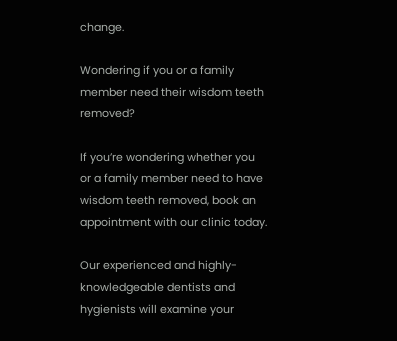change.

Wondering if you or a family member need their wisdom teeth removed?

If you’re wondering whether you or a family member need to have wisdom teeth removed, book an appointment with our clinic today.

Our experienced and highly-knowledgeable dentists and hygienists will examine your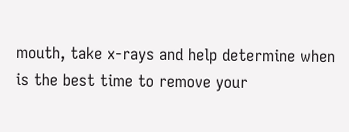mouth, take x-rays and help determine when is the best time to remove your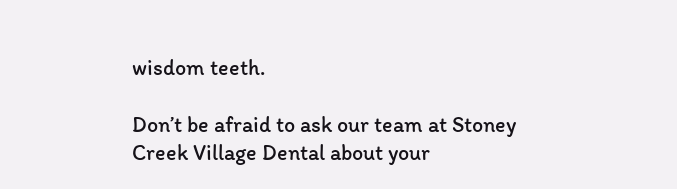wisdom teeth.

Don’t be afraid to ask our team at Stoney Creek Village Dental about your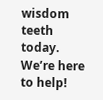wisdom teeth today. We’re here to help!